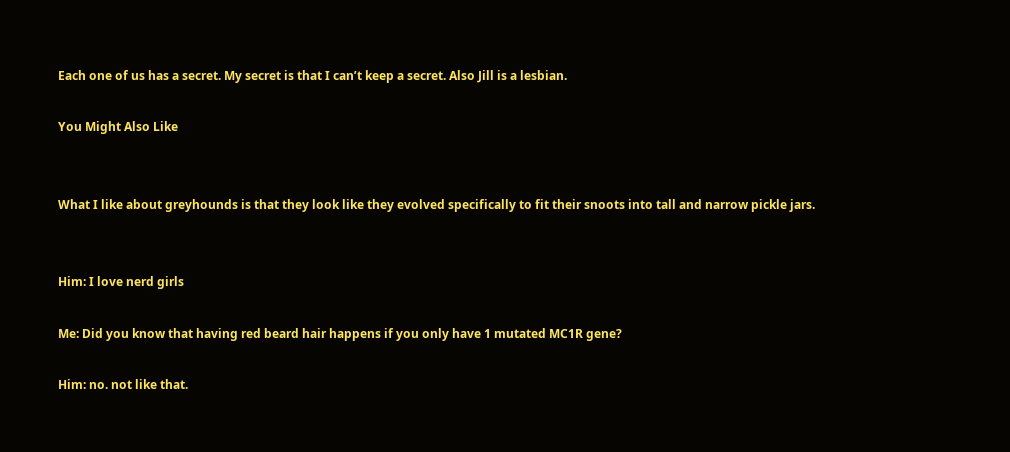Each one of us has a secret. My secret is that I can’t keep a secret. Also Jill is a lesbian.

You Might Also Like


What I like about greyhounds is that they look like they evolved specifically to fit their snoots into tall and narrow pickle jars.


Him: I love nerd girls

Me: Did you know that having red beard hair happens if you only have 1 mutated MC1R gene?

Him: no. not like that.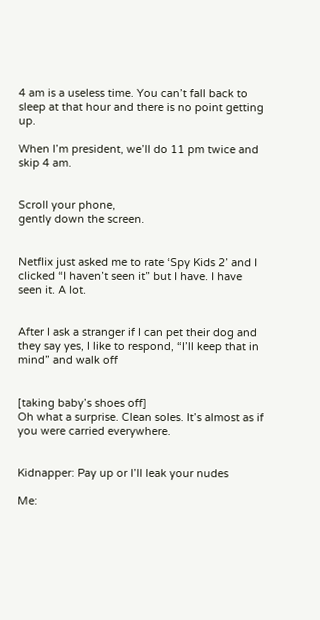4 am is a useless time. You can’t fall back to sleep at that hour and there is no point getting up.

When I’m president, we’ll do 11 pm twice and skip 4 am.


Scroll your phone,
gently down the screen.


Netflix just asked me to rate ‘Spy Kids 2’ and I clicked “I haven’t seen it” but I have. I have seen it. A lot.


After I ask a stranger if I can pet their dog and they say yes, I like to respond, “I’ll keep that in mind” and walk off


[taking baby’s shoes off]
Oh what a surprise. Clean soles. It’s almost as if you were carried everywhere.


Kidnapper: Pay up or I’ll leak your nudes

Me: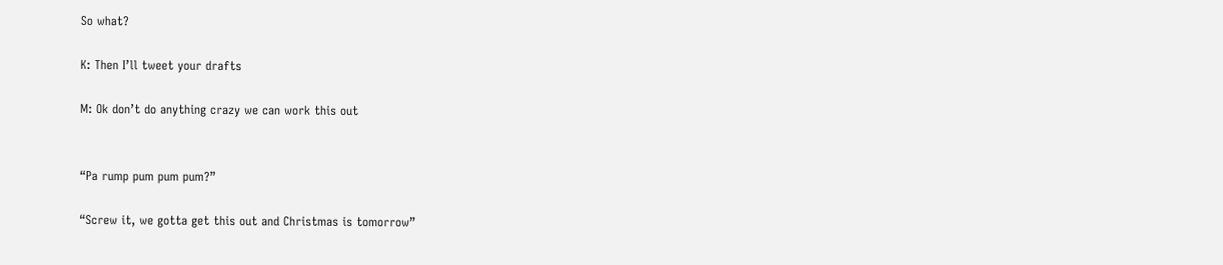So what?

K: Then I’ll tweet your drafts

M: Ok don’t do anything crazy we can work this out


“Pa rump pum pum pum?”

“Screw it, we gotta get this out and Christmas is tomorrow”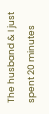The husband & I just spent 20 minutes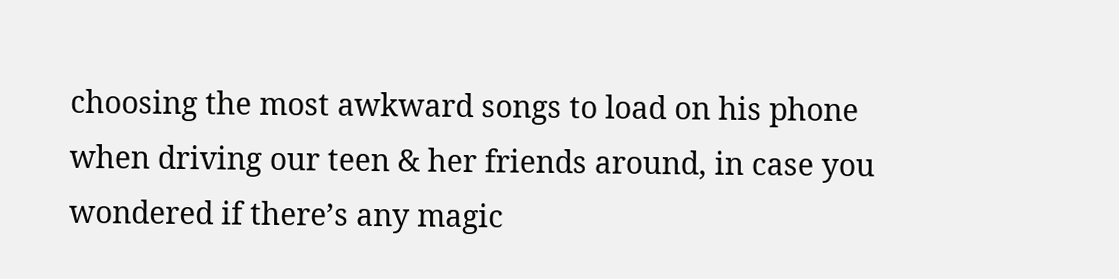choosing the most awkward songs to load on his phone when driving our teen & her friends around, in case you wondered if there’s any magic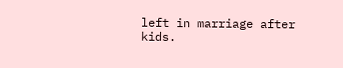left in marriage after kids.